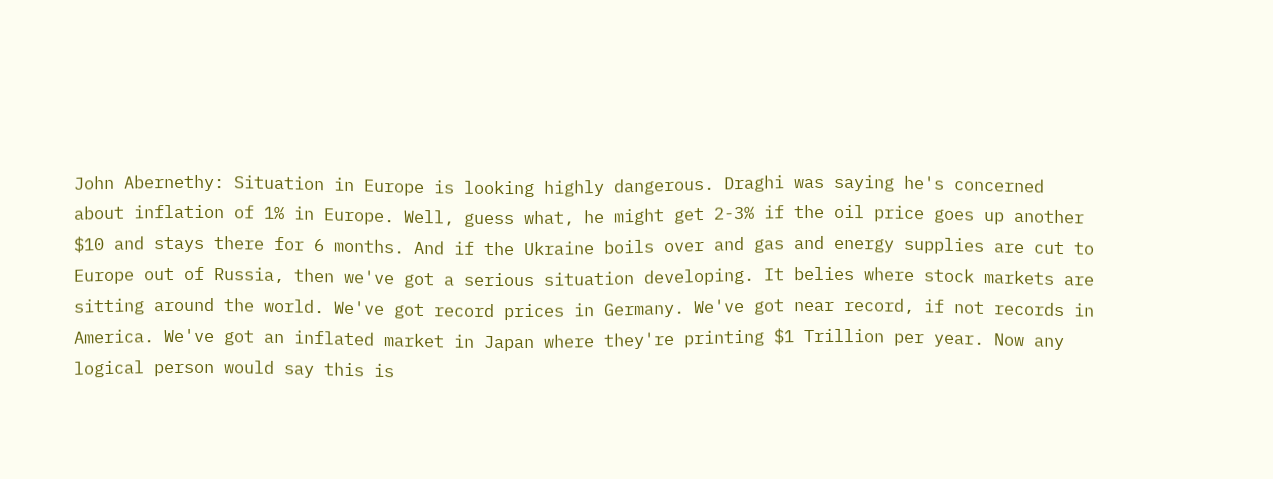John Abernethy: Situation in Europe is looking highly dangerous. Draghi was saying he's concerned about inflation of 1% in Europe. Well, guess what, he might get 2-3% if the oil price goes up another $10 and stays there for 6 months. And if the Ukraine boils over and gas and energy supplies are cut to Europe out of Russia, then we've got a serious situation developing. It belies where stock markets are sitting around the world. We've got record prices in Germany. We've got near record, if not records in America. We've got an inflated market in Japan where they're printing $1 Trillion per year. Now any logical person would say this is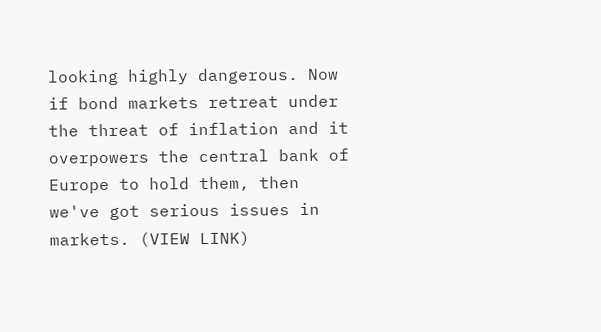looking highly dangerous. Now if bond markets retreat under the threat of inflation and it overpowers the central bank of Europe to hold them, then we've got serious issues in markets. (VIEW LINK)